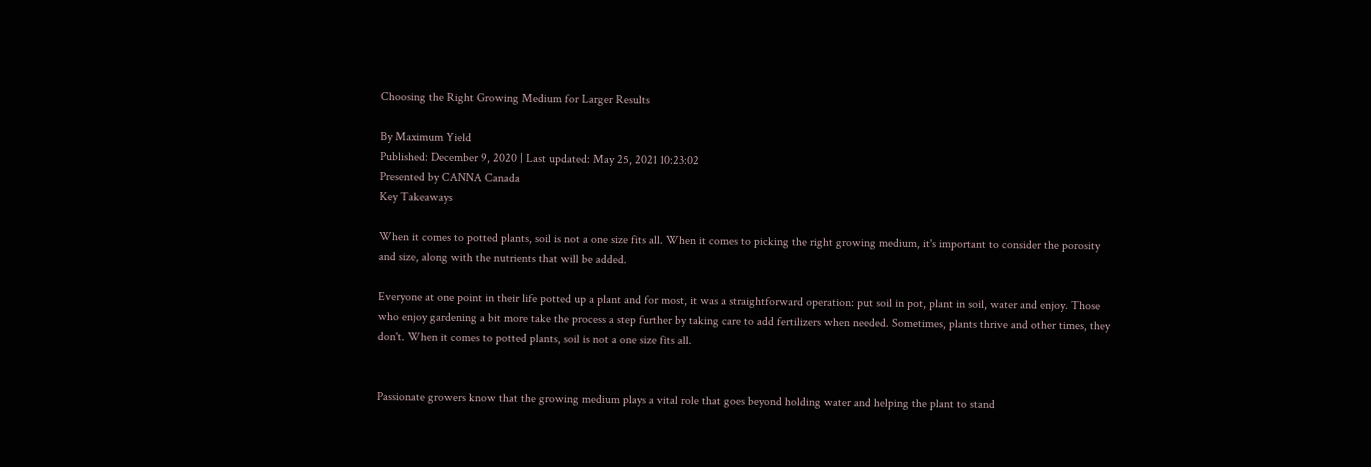Choosing the Right Growing Medium for Larger Results

By Maximum Yield
Published: December 9, 2020 | Last updated: May 25, 2021 10:23:02
Presented by CANNA Canada
Key Takeaways

When it comes to potted plants, soil is not a one size fits all. When it comes to picking the right growing medium, it's important to consider the porosity and size, along with the nutrients that will be added.

Everyone at one point in their life potted up a plant and for most, it was a straightforward operation: put soil in pot, plant in soil, water and enjoy. Those who enjoy gardening a bit more take the process a step further by taking care to add fertilizers when needed. Sometimes, plants thrive and other times, they don't. When it comes to potted plants, soil is not a one size fits all.


Passionate growers know that the growing medium plays a vital role that goes beyond holding water and helping the plant to stand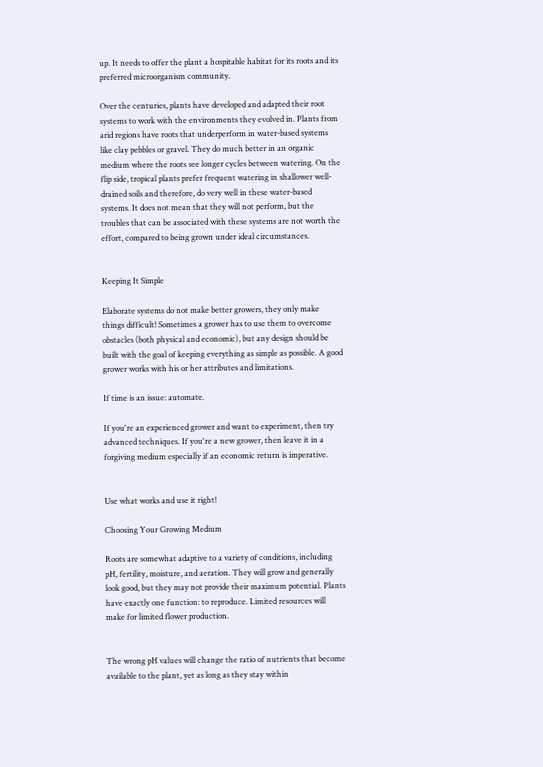up. It needs to offer the plant a hospitable habitat for its roots and its preferred microorganism community.

Over the centuries, plants have developed and adapted their root systems to work with the environments they evolved in. Plants from arid regions have roots that underperform in water-based systems like clay pebbles or gravel. They do much better in an organic medium where the roots see longer cycles between watering. On the flip side, tropical plants prefer frequent watering in shallower well-drained soils and therefore, do very well in these water-based systems. It does not mean that they will not perform, but the troubles that can be associated with these systems are not worth the effort, compared to being grown under ideal circumstances.


Keeping It Simple

Elaborate systems do not make better growers, they only make things difficult! Sometimes a grower has to use them to overcome obstacles (both physical and economic), but any design should be built with the goal of keeping everything as simple as possible. A good grower works with his or her attributes and limitations.

If time is an issue: automate.

If you're an experienced grower and want to experiment, then try advanced techniques. If you're a new grower, then leave it in a forgiving medium especially if an economic return is imperative.


Use what works and use it right!

Choosing Your Growing Medium

Roots are somewhat adaptive to a variety of conditions, including pH, fertility, moisture, and aeration. They will grow and generally look good, but they may not provide their maximum potential. Plants have exactly one function: to reproduce. Limited resources will make for limited flower production.


The wrong pH values will change the ratio of nutrients that become available to the plant, yet as long as they stay within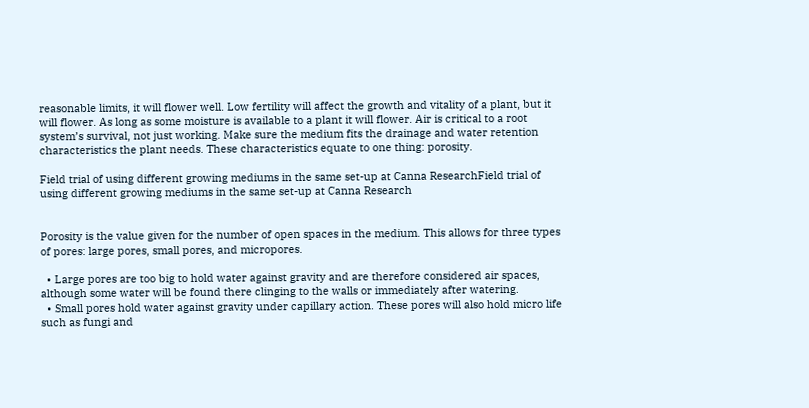reasonable limits, it will flower well. Low fertility will affect the growth and vitality of a plant, but it will flower. As long as some moisture is available to a plant it will flower. Air is critical to a root system’s survival, not just working. Make sure the medium fits the drainage and water retention characteristics the plant needs. These characteristics equate to one thing: porosity.

Field trial of using different growing mediums in the same set-up at Canna ResearchField trial of using different growing mediums in the same set-up at Canna Research


Porosity is the value given for the number of open spaces in the medium. This allows for three types of pores: large pores, small pores, and micropores.

  • Large pores are too big to hold water against gravity and are therefore considered air spaces, although some water will be found there clinging to the walls or immediately after watering.
  • Small pores hold water against gravity under capillary action. These pores will also hold micro life such as fungi and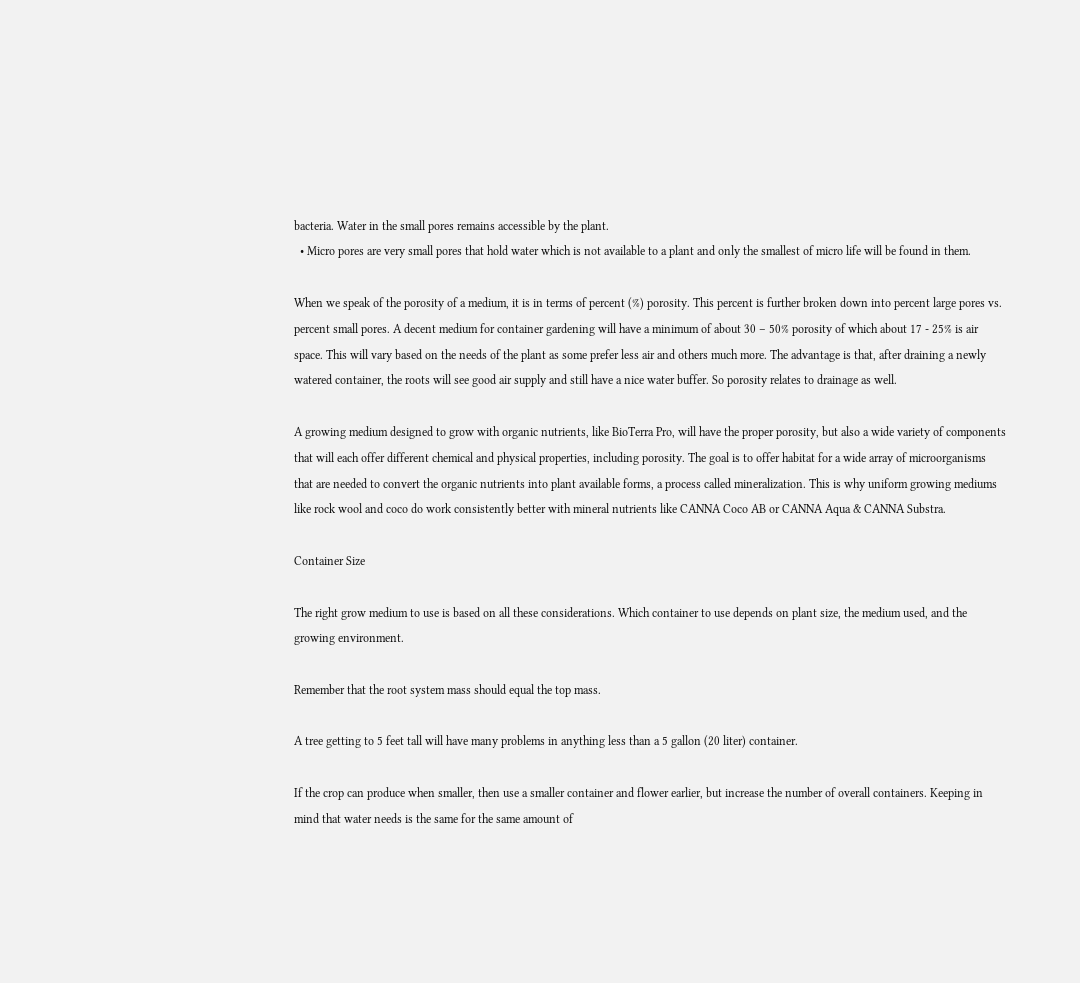bacteria. Water in the small pores remains accessible by the plant.
  • Micro pores are very small pores that hold water which is not available to a plant and only the smallest of micro life will be found in them.

When we speak of the porosity of a medium, it is in terms of percent (%) porosity. This percent is further broken down into percent large pores vs. percent small pores. A decent medium for container gardening will have a minimum of about 30 – 50% porosity of which about 17 - 25% is air space. This will vary based on the needs of the plant as some prefer less air and others much more. The advantage is that, after draining a newly watered container, the roots will see good air supply and still have a nice water buffer. So porosity relates to drainage as well.

A growing medium designed to grow with organic nutrients, like BioTerra Pro, will have the proper porosity, but also a wide variety of components that will each offer different chemical and physical properties, including porosity. The goal is to offer habitat for a wide array of microorganisms that are needed to convert the organic nutrients into plant available forms, a process called mineralization. This is why uniform growing mediums like rock wool and coco do work consistently better with mineral nutrients like CANNA Coco AB or CANNA Aqua & CANNA Substra.

Container Size

The right grow medium to use is based on all these considerations. Which container to use depends on plant size, the medium used, and the growing environment.

Remember that the root system mass should equal the top mass.

A tree getting to 5 feet tall will have many problems in anything less than a 5 gallon (20 liter) container.

If the crop can produce when smaller, then use a smaller container and flower earlier, but increase the number of overall containers. Keeping in mind that water needs is the same for the same amount of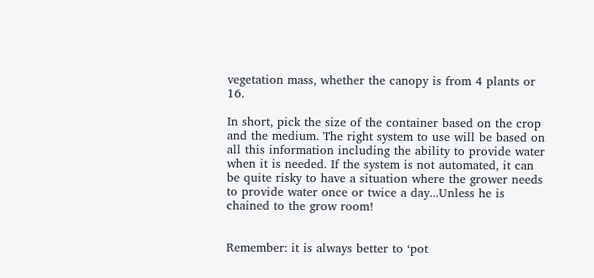vegetation mass, whether the canopy is from 4 plants or 16.

In short, pick the size of the container based on the crop and the medium. The right system to use will be based on all this information including the ability to provide water when it is needed. If the system is not automated, it can be quite risky to have a situation where the grower needs to provide water once or twice a day...Unless he is chained to the grow room!


Remember: it is always better to ‘pot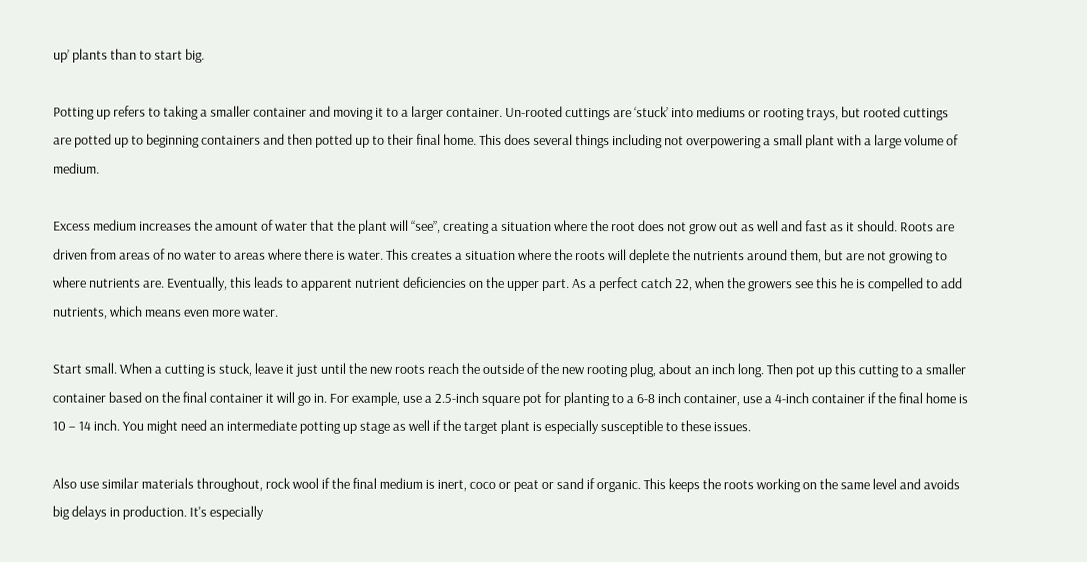up’ plants than to start big.

Potting up refers to taking a smaller container and moving it to a larger container. Un-rooted cuttings are ‘stuck’ into mediums or rooting trays, but rooted cuttings are potted up to beginning containers and then potted up to their final home. This does several things including not overpowering a small plant with a large volume of medium.

Excess medium increases the amount of water that the plant will “see”, creating a situation where the root does not grow out as well and fast as it should. Roots are driven from areas of no water to areas where there is water. This creates a situation where the roots will deplete the nutrients around them, but are not growing to where nutrients are. Eventually, this leads to apparent nutrient deficiencies on the upper part. As a perfect catch 22, when the growers see this he is compelled to add nutrients, which means even more water.

Start small. When a cutting is stuck, leave it just until the new roots reach the outside of the new rooting plug, about an inch long. Then pot up this cutting to a smaller container based on the final container it will go in. For example, use a 2.5-inch square pot for planting to a 6-8 inch container, use a 4-inch container if the final home is 10 – 14 inch. You might need an intermediate potting up stage as well if the target plant is especially susceptible to these issues.

Also use similar materials throughout, rock wool if the final medium is inert, coco or peat or sand if organic. This keeps the roots working on the same level and avoids big delays in production. It's especially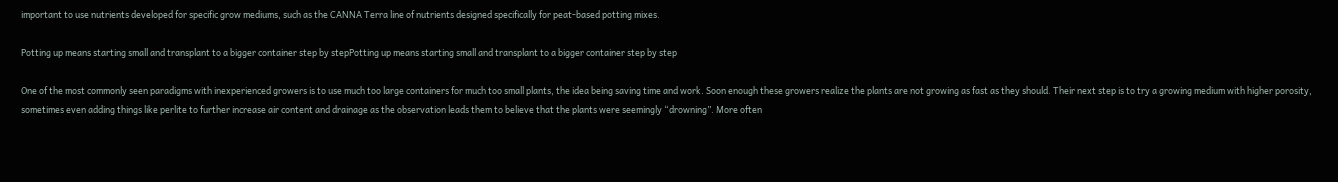important to use nutrients developed for specific grow mediums, such as the CANNA Terra line of nutrients designed specifically for peat-based potting mixes.

Potting up means starting small and transplant to a bigger container step by stepPotting up means starting small and transplant to a bigger container step by step

One of the most commonly seen paradigms with inexperienced growers is to use much too large containers for much too small plants, the idea being saving time and work. Soon enough these growers realize the plants are not growing as fast as they should. Their next step is to try a growing medium with higher porosity, sometimes even adding things like perlite to further increase air content and drainage as the observation leads them to believe that the plants were seemingly “drowning”. More often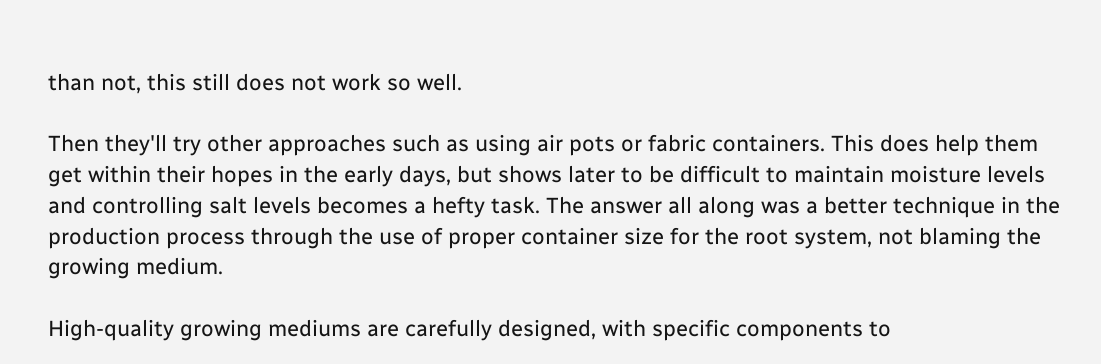than not, this still does not work so well.

Then they'll try other approaches such as using air pots or fabric containers. This does help them get within their hopes in the early days, but shows later to be difficult to maintain moisture levels and controlling salt levels becomes a hefty task. The answer all along was a better technique in the production process through the use of proper container size for the root system, not blaming the growing medium.

High-quality growing mediums are carefully designed, with specific components to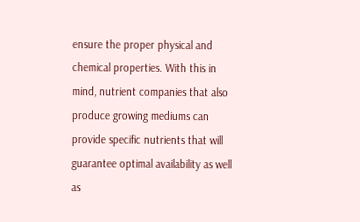ensure the proper physical and chemical properties. With this in mind, nutrient companies that also produce growing mediums can provide specific nutrients that will guarantee optimal availability as well as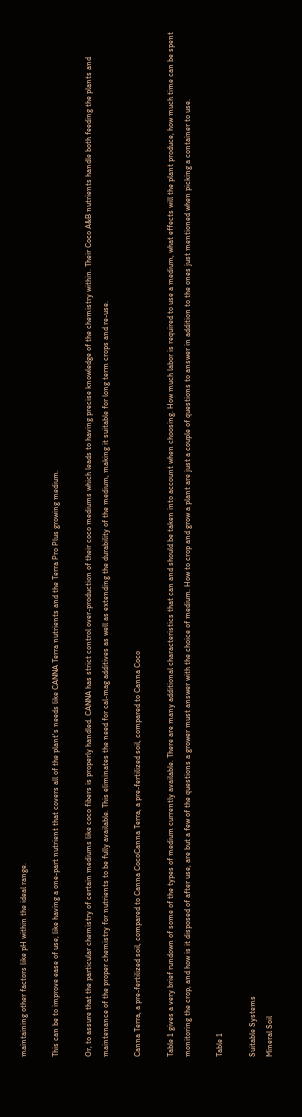maintaining other factors like pH within the ideal range.

This can be to improve ease of use, like having a one-part nutrient that covers all of the plant's needs like CANNA Terra nutrients and the Terra Pro Plus growing medium.

Or, to assure that the particular chemistry of certain mediums like coco fibers is properly handled. CANNA has strict control over-production of their coco mediums which leads to having precise knowledge of the chemistry within. Their Coco A&B nutrients handle both feeding the plants and maintenance of the proper chemistry for nutrients to be fully available. This eliminates the need for cal-mag additives as well as extending the durability of the medium, making it suitable for long term crops and re-use.

Canna Terra, a pre-fertilized soil, compared to Canna CocoCanna Terra, a pre-fertilized soil, compared to Canna Coco

Table 1 gives a very brief rundown of some of the types of medium currently available. There are many additional characteristics that can and should be taken into account when choosing. How much labor is required to use a medium, what effects will the plant produce, how much time can be spent monitoring the crop, and how is it disposed of after use, are but a few of the questions a grower must answer with the choice of medium. How to crop and grow a plant are just a couple of questions to answer in addition to the ones just mentioned when picking a container to use.

Table 1

Suitable Systems
Mineral Soil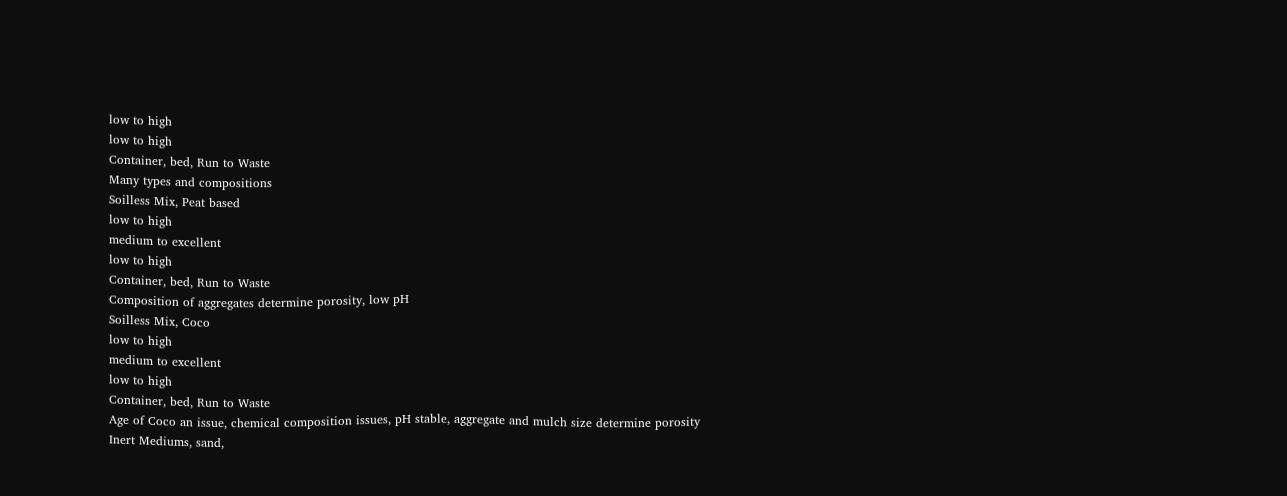low to high
low to high
Container, bed, Run to Waste
Many types and compositions
Soilless Mix, Peat based
low to high
medium to excellent
low to high
Container, bed, Run to Waste
Composition of aggregates determine porosity, low pH
Soilless Mix, Coco
low to high
medium to excellent
low to high
Container, bed, Run to Waste
Age of Coco an issue, chemical composition issues, pH stable, aggregate and mulch size determine porosity
Inert Mediums, sand,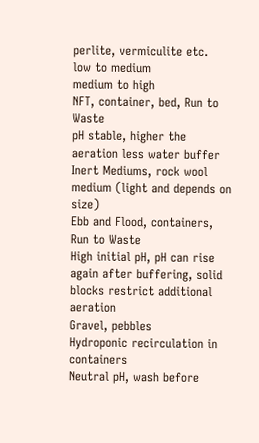perlite, vermiculite etc.
low to medium
medium to high
NFT, container, bed, Run to Waste
pH stable, higher the aeration less water buffer
Inert Mediums, rock wool
medium (light and depends on size)
Ebb and Flood, containers, Run to Waste
High initial pH, pH can rise again after buffering, solid blocks restrict additional aeration
Gravel, pebbles
Hydroponic recirculation in containers
Neutral pH, wash before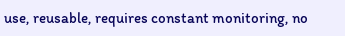use, reusable, requires constant monitoring, no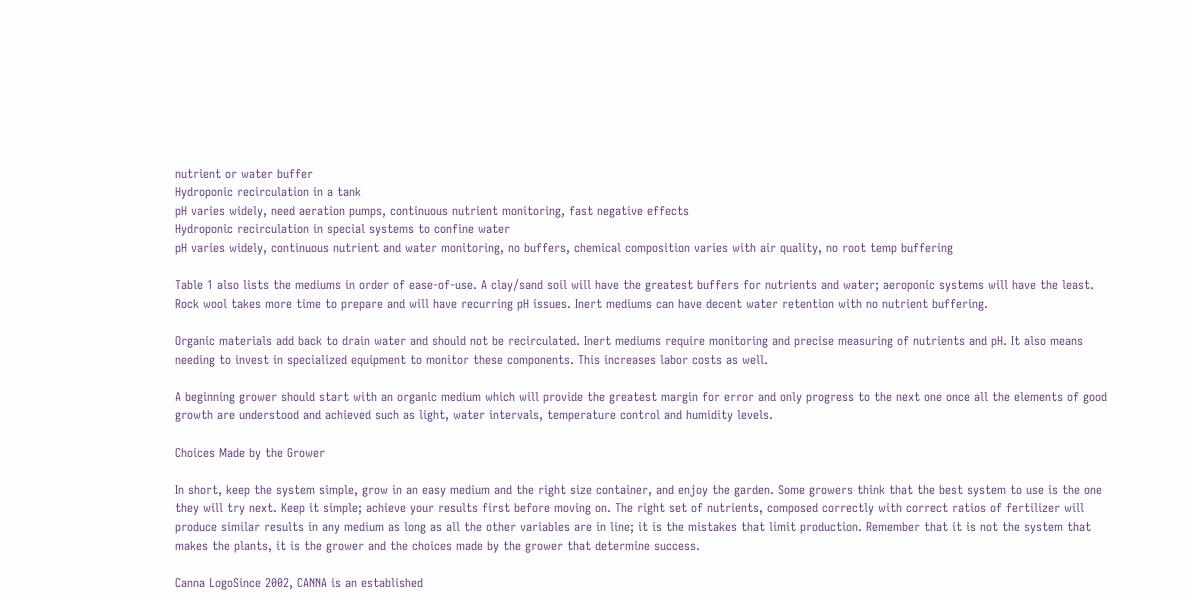nutrient or water buffer
Hydroponic recirculation in a tank
pH varies widely, need aeration pumps, continuous nutrient monitoring, fast negative effects
Hydroponic recirculation in special systems to confine water
pH varies widely, continuous nutrient and water monitoring, no buffers, chemical composition varies with air quality, no root temp buffering

Table 1 also lists the mediums in order of ease-of-use. A clay/sand soil will have the greatest buffers for nutrients and water; aeroponic systems will have the least. Rock wool takes more time to prepare and will have recurring pH issues. Inert mediums can have decent water retention with no nutrient buffering.

Organic materials add back to drain water and should not be recirculated. Inert mediums require monitoring and precise measuring of nutrients and pH. It also means needing to invest in specialized equipment to monitor these components. This increases labor costs as well.

A beginning grower should start with an organic medium which will provide the greatest margin for error and only progress to the next one once all the elements of good growth are understood and achieved such as light, water intervals, temperature control and humidity levels.

Choices Made by the Grower

In short, keep the system simple, grow in an easy medium and the right size container, and enjoy the garden. Some growers think that the best system to use is the one they will try next. Keep it simple; achieve your results first before moving on. The right set of nutrients, composed correctly with correct ratios of fertilizer will produce similar results in any medium as long as all the other variables are in line; it is the mistakes that limit production. Remember that it is not the system that makes the plants, it is the grower and the choices made by the grower that determine success.

Canna LogoSince 2002, CANNA is an established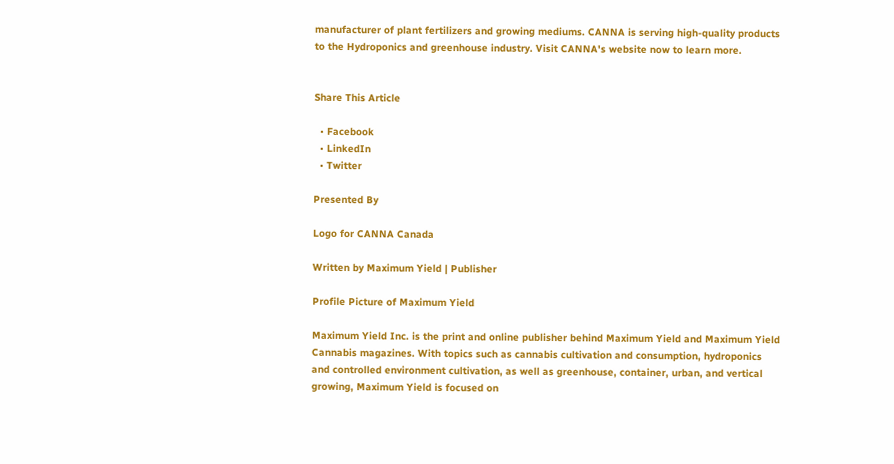manufacturer of plant fertilizers and growing mediums. CANNA is serving high-quality products to the Hydroponics and greenhouse industry. Visit CANNA's website now to learn more.


Share This Article

  • Facebook
  • LinkedIn
  • Twitter

Presented By

Logo for CANNA Canada

Written by Maximum Yield | Publisher

Profile Picture of Maximum Yield

Maximum Yield Inc. is the print and online publisher behind Maximum Yield and Maximum Yield Cannabis magazines. With topics such as cannabis cultivation and consumption, hydroponics and controlled environment cultivation, as well as greenhouse, container, urban, and vertical growing, Maximum Yield is focused on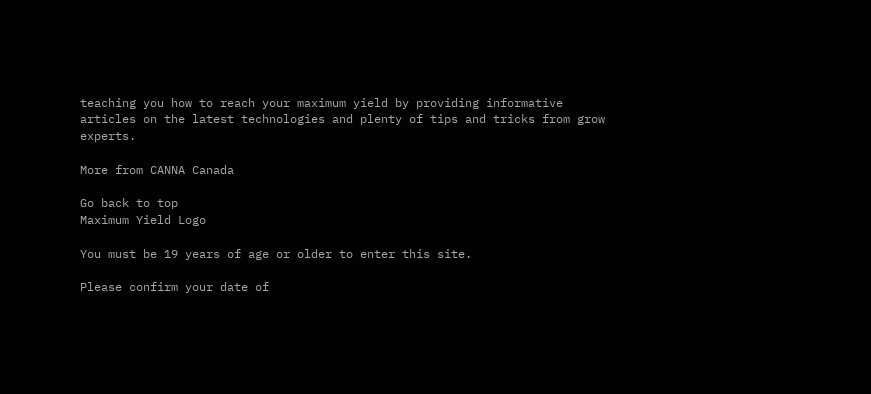teaching you how to reach your maximum yield by providing informative articles on the latest technologies and plenty of tips and tricks from grow experts.

More from CANNA Canada

Go back to top
Maximum Yield Logo

You must be 19 years of age or older to enter this site.

Please confirm your date of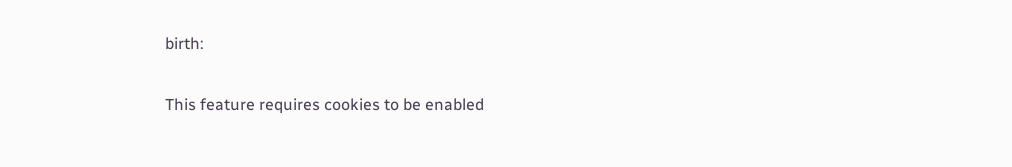birth:

This feature requires cookies to be enabled